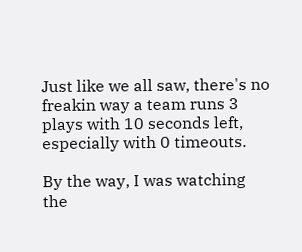Just like we all saw, there's no freakin way a team runs 3 plays with 10 seconds left, especially with 0 timeouts.

By the way, I was watching the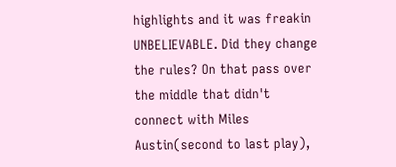highlights and it was freakin UNBELIEVABLE. Did they change the rules? On that pass over the middle that didn't connect with Miles Austin(second to last play),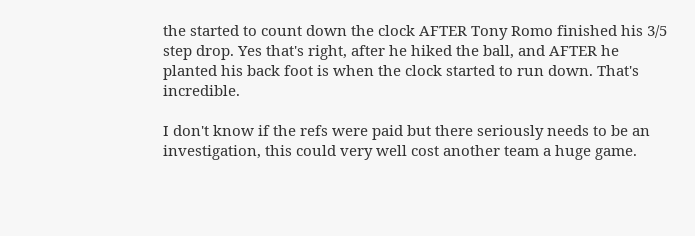the started to count down the clock AFTER Tony Romo finished his 3/5 step drop. Yes that's right, after he hiked the ball, and AFTER he planted his back foot is when the clock started to run down. That's incredible.

I don't know if the refs were paid but there seriously needs to be an investigation, this could very well cost another team a huge game.